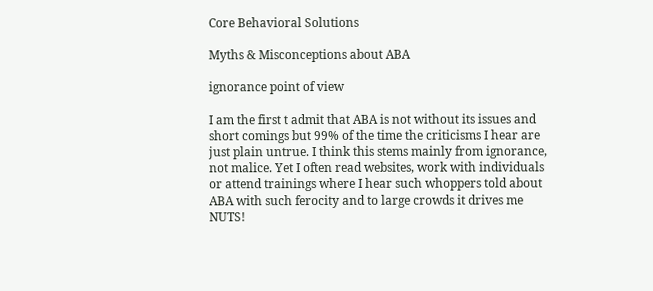Core Behavioral Solutions

Myths & Misconceptions about ABA

ignorance point of view

I am the first t admit that ABA is not without its issues and short comings but 99% of the time the criticisms I hear are just plain untrue. I think this stems mainly from ignorance, not malice. Yet I often read websites, work with individuals or attend trainings where I hear such whoppers told about ABA with such ferocity and to large crowds it drives me NUTS!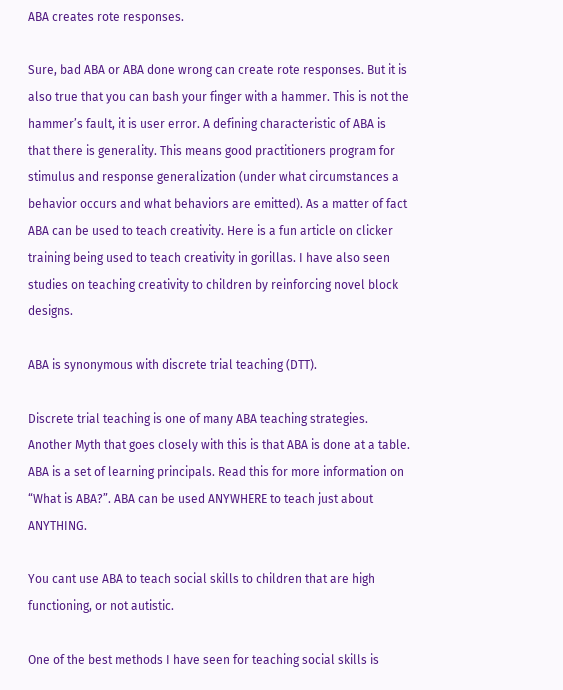ABA creates rote responses.

Sure, bad ABA or ABA done wrong can create rote responses. But it is also true that you can bash your finger with a hammer. This is not the hammer’s fault, it is user error. A defining characteristic of ABA is that there is generality. This means good practitioners program for stimulus and response generalization (under what circumstances a behavior occurs and what behaviors are emitted). As a matter of fact ABA can be used to teach creativity. Here is a fun article on clicker training being used to teach creativity in gorillas. I have also seen studies on teaching creativity to children by reinforcing novel block designs.

ABA is synonymous with discrete trial teaching (DTT).

Discrete trial teaching is one of many ABA teaching strategies. Another Myth that goes closely with this is that ABA is done at a table. ABA is a set of learning principals. Read this for more information on “What is ABA?”. ABA can be used ANYWHERE to teach just about ANYTHING.

You cant use ABA to teach social skills to children that are high functioning, or not autistic.

One of the best methods I have seen for teaching social skills is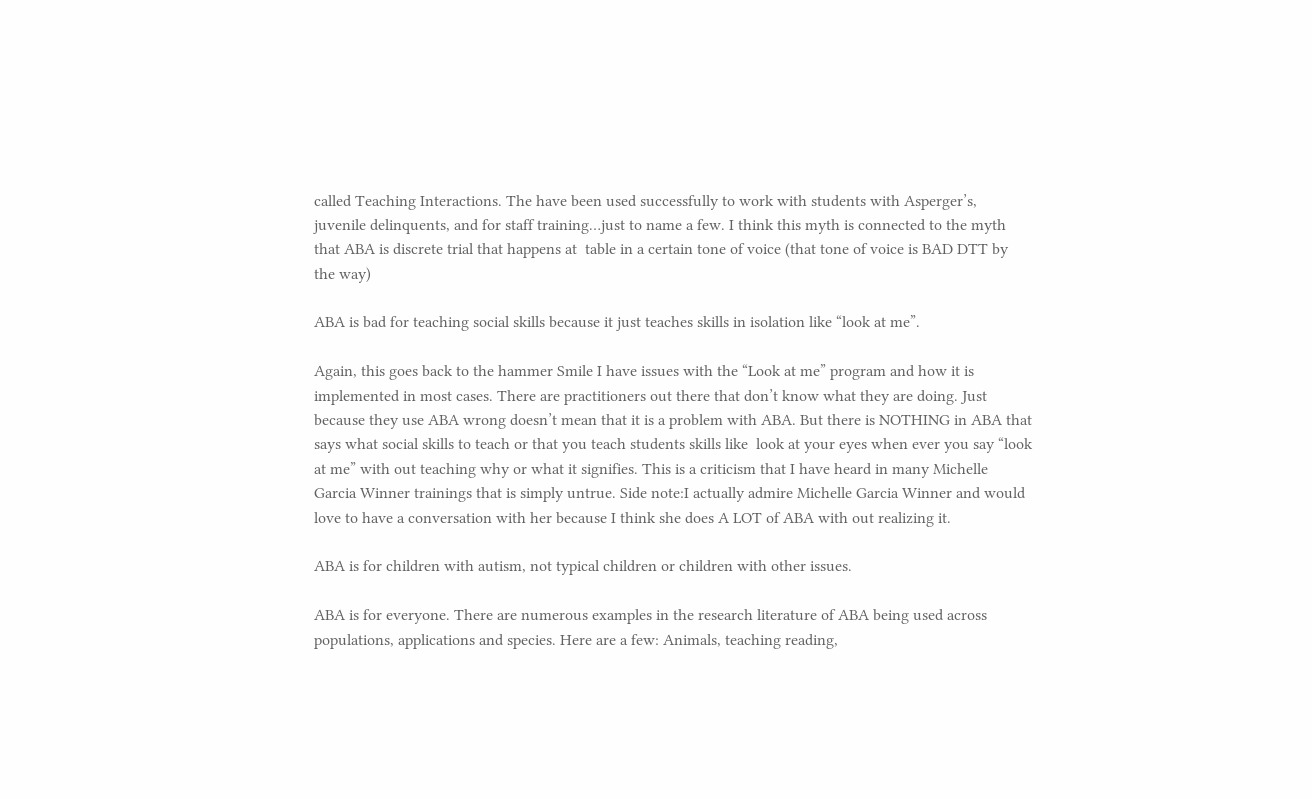called Teaching Interactions. The have been used successfully to work with students with Asperger’s, juvenile delinquents, and for staff training…just to name a few. I think this myth is connected to the myth that ABA is discrete trial that happens at  table in a certain tone of voice (that tone of voice is BAD DTT by the way)

ABA is bad for teaching social skills because it just teaches skills in isolation like “look at me”.

Again, this goes back to the hammer Smile I have issues with the “Look at me” program and how it is implemented in most cases. There are practitioners out there that don’t know what they are doing. Just because they use ABA wrong doesn’t mean that it is a problem with ABA. But there is NOTHING in ABA that says what social skills to teach or that you teach students skills like  look at your eyes when ever you say “look at me” with out teaching why or what it signifies. This is a criticism that I have heard in many Michelle Garcia Winner trainings that is simply untrue. Side note:I actually admire Michelle Garcia Winner and would love to have a conversation with her because I think she does A LOT of ABA with out realizing it.

ABA is for children with autism, not typical children or children with other issues.

ABA is for everyone. There are numerous examples in the research literature of ABA being used across populations, applications and species. Here are a few: Animals, teaching reading,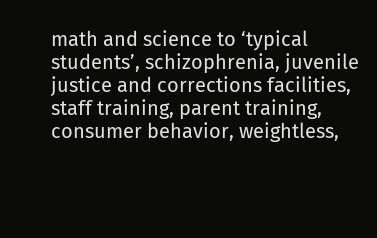math and science to ‘typical students’, schizophrenia, juvenile justice and corrections facilities, staff training, parent training, consumer behavior, weightless,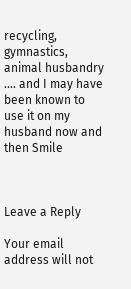recycling, gymnastics, animal husbandry …. and I may have been known to use it on my husband now and then Smile



Leave a Reply

Your email address will not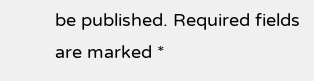be published. Required fields are marked *